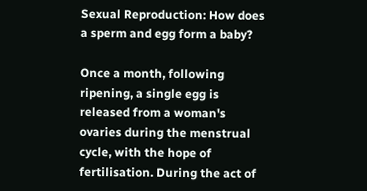Sexual Reproduction: How does a sperm and egg form a baby?

Once a month, following ripening, a single egg is released from a woman's ovaries during the menstrual cycle, with the hope of fertilisation. During the act of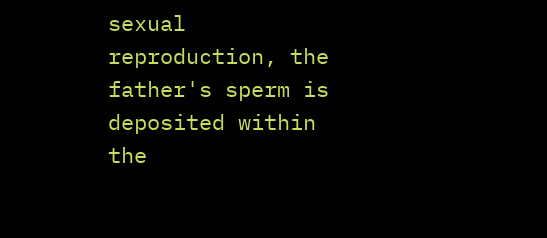sexual reproduction, the father's sperm is deposited within the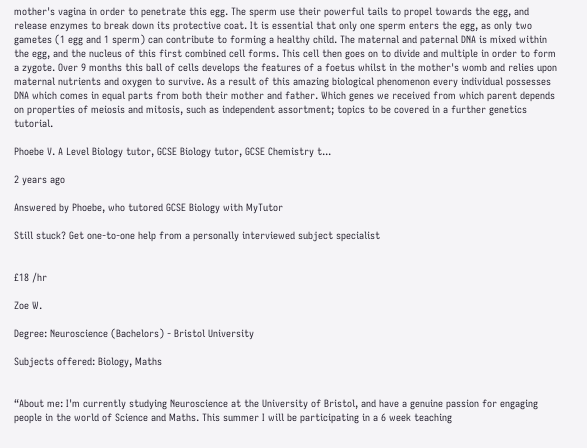mother's vagina in order to penetrate this egg. The sperm use their powerful tails to propel towards the egg, and release enzymes to break down its protective coat. It is essential that only one sperm enters the egg, as only two gametes (1 egg and 1 sperm) can contribute to forming a healthy child. The maternal and paternal DNA is mixed within the egg, and the nucleus of this first combined cell forms. This cell then goes on to divide and multiple in order to form a zygote. Over 9 months this ball of cells develops the features of a foetus whilst in the mother's womb and relies upon maternal nutrients and oxygen to survive. As a result of this amazing biological phenomenon every individual possesses DNA which comes in equal parts from both their mother and father. Which genes we received from which parent depends on properties of meiosis and mitosis, such as independent assortment; topics to be covered in a further genetics tutorial.

Phoebe V. A Level Biology tutor, GCSE Biology tutor, GCSE Chemistry t...

2 years ago

Answered by Phoebe, who tutored GCSE Biology with MyTutor

Still stuck? Get one-to-one help from a personally interviewed subject specialist


£18 /hr

Zoe W.

Degree: Neuroscience (Bachelors) - Bristol University

Subjects offered: Biology, Maths


“About me: I'm currently studying Neuroscience at the University of Bristol, and have a genuine passion for engaging people in the world of Science and Maths. This summer I will be participating in a 6 week teaching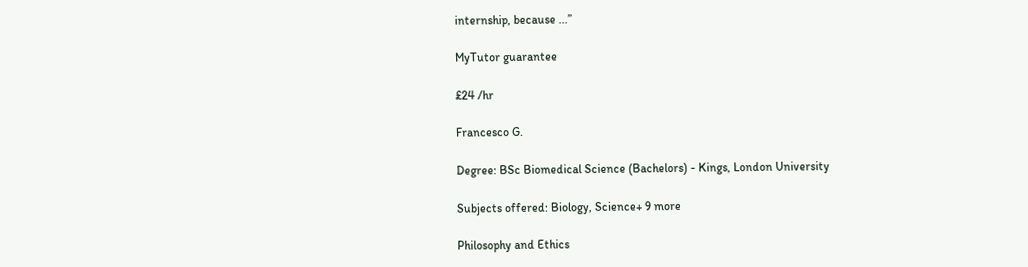internship, because ...”

MyTutor guarantee

£24 /hr

Francesco G.

Degree: BSc Biomedical Science (Bachelors) - Kings, London University

Subjects offered: Biology, Science+ 9 more

Philosophy and Ethics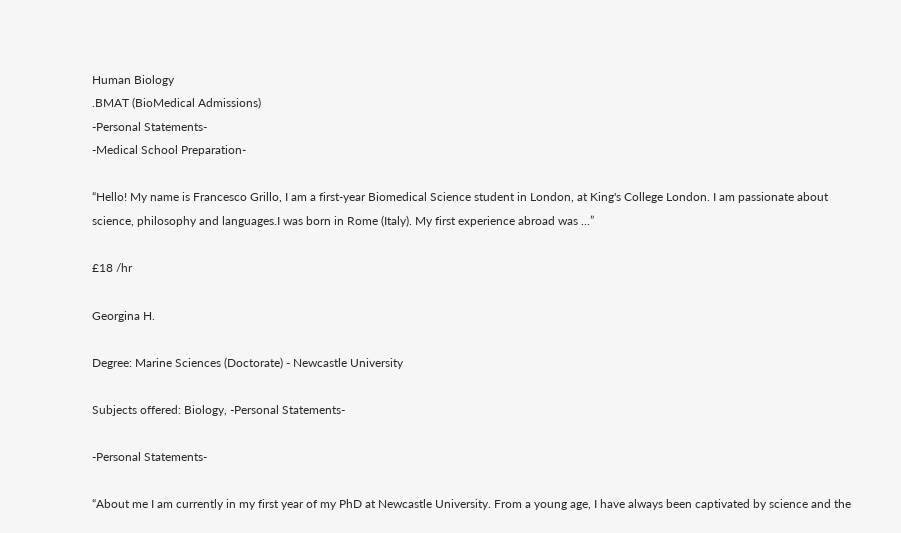Human Biology
.BMAT (BioMedical Admissions)
-Personal Statements-
-Medical School Preparation-

“Hello! My name is Francesco Grillo, I am a first-year Biomedical Science student in London, at King's College London. I am passionate about science, philosophy and languages.I was born in Rome (Italy). My first experience abroad was ...”

£18 /hr

Georgina H.

Degree: Marine Sciences (Doctorate) - Newcastle University

Subjects offered: Biology, -Personal Statements-

-Personal Statements-

“About me I am currently in my first year of my PhD at Newcastle University. From a young age, I have always been captivated by science and the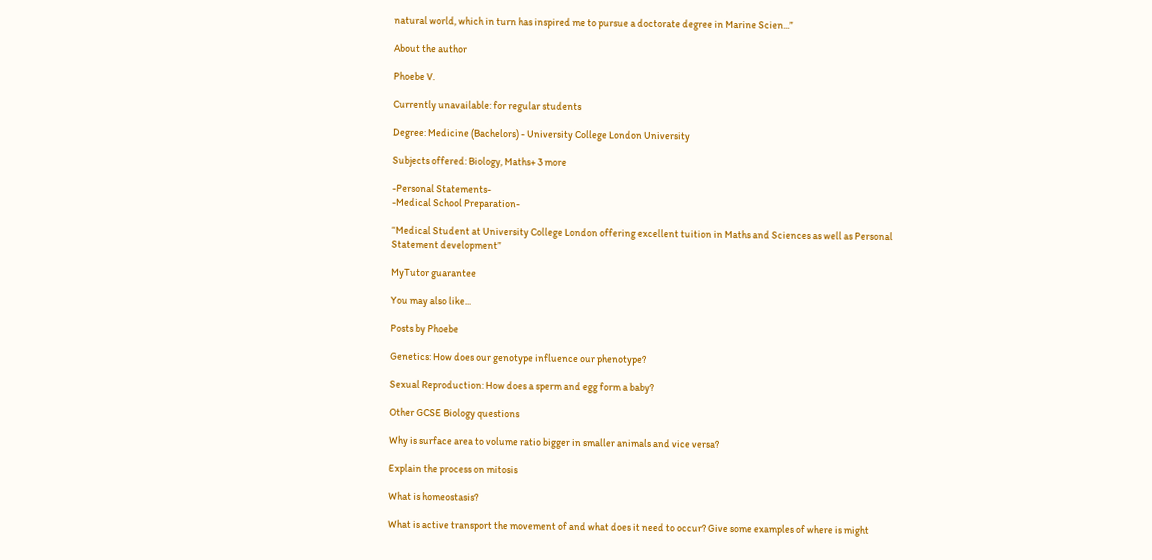natural world, which in turn has inspired me to pursue a doctorate degree in Marine Scien...”

About the author

Phoebe V.

Currently unavailable: for regular students

Degree: Medicine (Bachelors) - University College London University

Subjects offered: Biology, Maths+ 3 more

-Personal Statements-
-Medical School Preparation-

“Medical Student at University College London offering excellent tuition in Maths and Sciences as well as Personal Statement development”

MyTutor guarantee

You may also like...

Posts by Phoebe

Genetics: How does our genotype influence our phenotype?

Sexual Reproduction: How does a sperm and egg form a baby?

Other GCSE Biology questions

Why is surface area to volume ratio bigger in smaller animals and vice versa?

Explain the process on mitosis

What is homeostasis?

What is active transport the movement of and what does it need to occur? Give some examples of where is might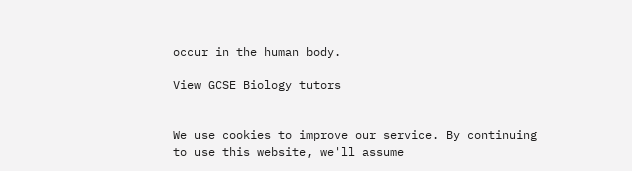occur in the human body.

View GCSE Biology tutors


We use cookies to improve our service. By continuing to use this website, we'll assume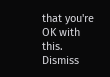that you're OK with this. Dismiss